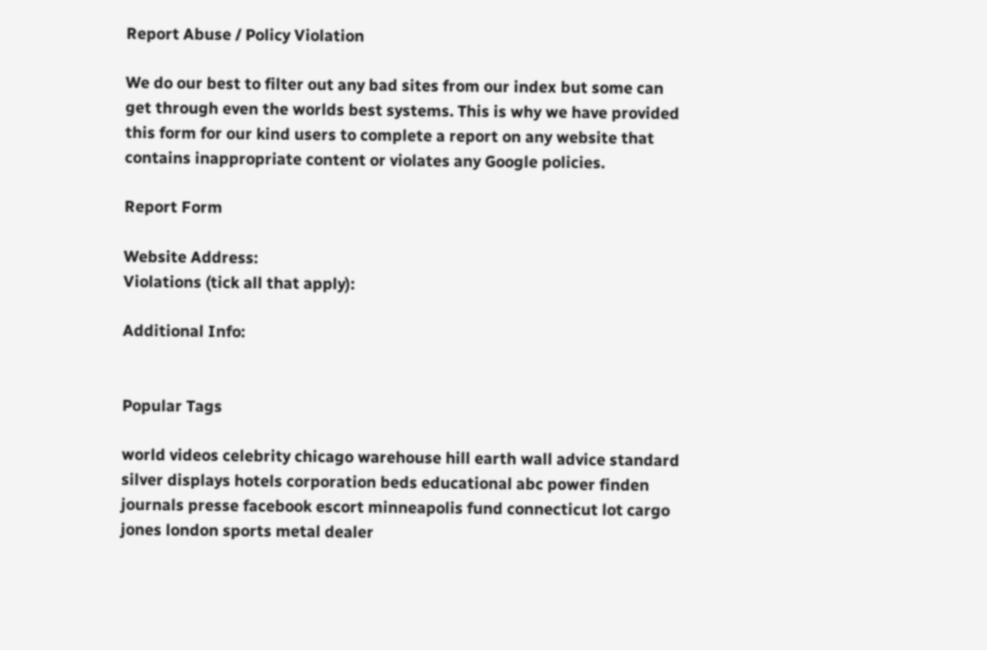Report Abuse / Policy Violation

We do our best to filter out any bad sites from our index but some can get through even the worlds best systems. This is why we have provided this form for our kind users to complete a report on any website that contains inappropriate content or violates any Google policies.

Report Form

Website Address:
Violations (tick all that apply):

Additional Info:


Popular Tags

world videos celebrity chicago warehouse hill earth wall advice standard silver displays hotels corporation beds educational abc power finden journals presse facebook escort minneapolis fund connecticut lot cargo jones london sports metal dealer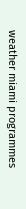weather miami programmes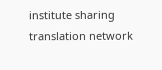institute sharing translation network